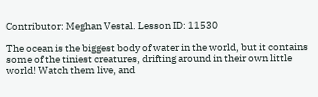Contributor: Meghan Vestal. Lesson ID: 11530

The ocean is the biggest body of water in the world, but it contains some of the tiniest creatures, drifting around in their own little world! Watch them live, and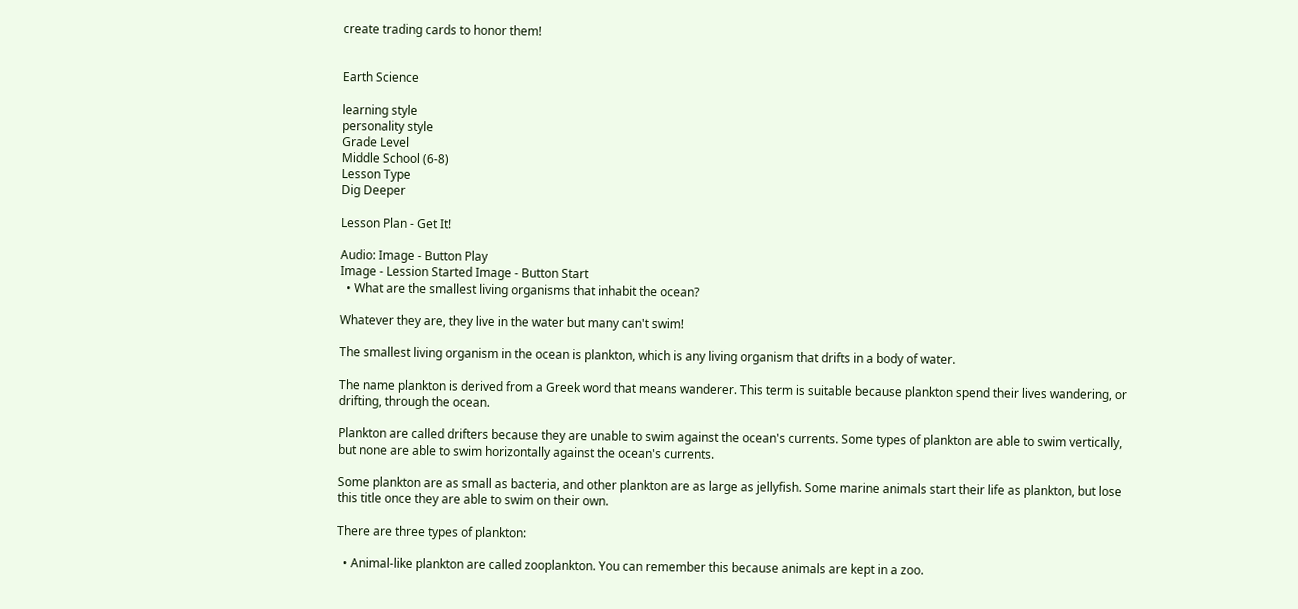create trading cards to honor them!


Earth Science

learning style
personality style
Grade Level
Middle School (6-8)
Lesson Type
Dig Deeper

Lesson Plan - Get It!

Audio: Image - Button Play
Image - Lession Started Image - Button Start
  • What are the smallest living organisms that inhabit the ocean?

Whatever they are, they live in the water but many can't swim!

The smallest living organism in the ocean is plankton, which is any living organism that drifts in a body of water.

The name plankton is derived from a Greek word that means wanderer. This term is suitable because plankton spend their lives wandering, or drifting, through the ocean.

Plankton are called drifters because they are unable to swim against the ocean's currents. Some types of plankton are able to swim vertically, but none are able to swim horizontally against the ocean's currents.

Some plankton are as small as bacteria, and other plankton are as large as jellyfish. Some marine animals start their life as plankton, but lose this title once they are able to swim on their own.

There are three types of plankton:

  • Animal-like plankton are called zooplankton. You can remember this because animals are kept in a zoo.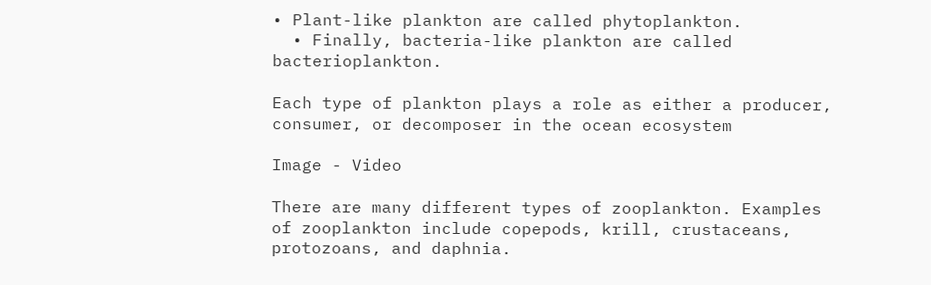• Plant-like plankton are called phytoplankton.
  • Finally, bacteria-like plankton are called bacterioplankton.

Each type of plankton plays a role as either a producer, consumer, or decomposer in the ocean ecosystem

Image - Video

There are many different types of zooplankton. Examples of zooplankton include copepods, krill, crustaceans, protozoans, and daphnia.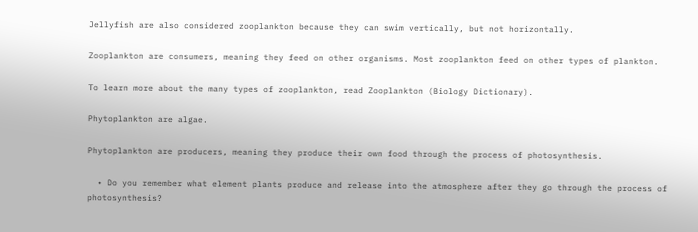Jellyfish are also considered zooplankton because they can swim vertically, but not horizontally.

Zooplankton are consumers, meaning they feed on other organisms. Most zooplankton feed on other types of plankton.

To learn more about the many types of zooplankton, read Zooplankton (Biology Dictionary).

Phytoplankton are algae.

Phytoplankton are producers, meaning they produce their own food through the process of photosynthesis.

  • Do you remember what element plants produce and release into the atmosphere after they go through the process of photosynthesis?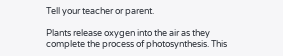Tell your teacher or parent.

Plants release oxygen into the air as they complete the process of photosynthesis. This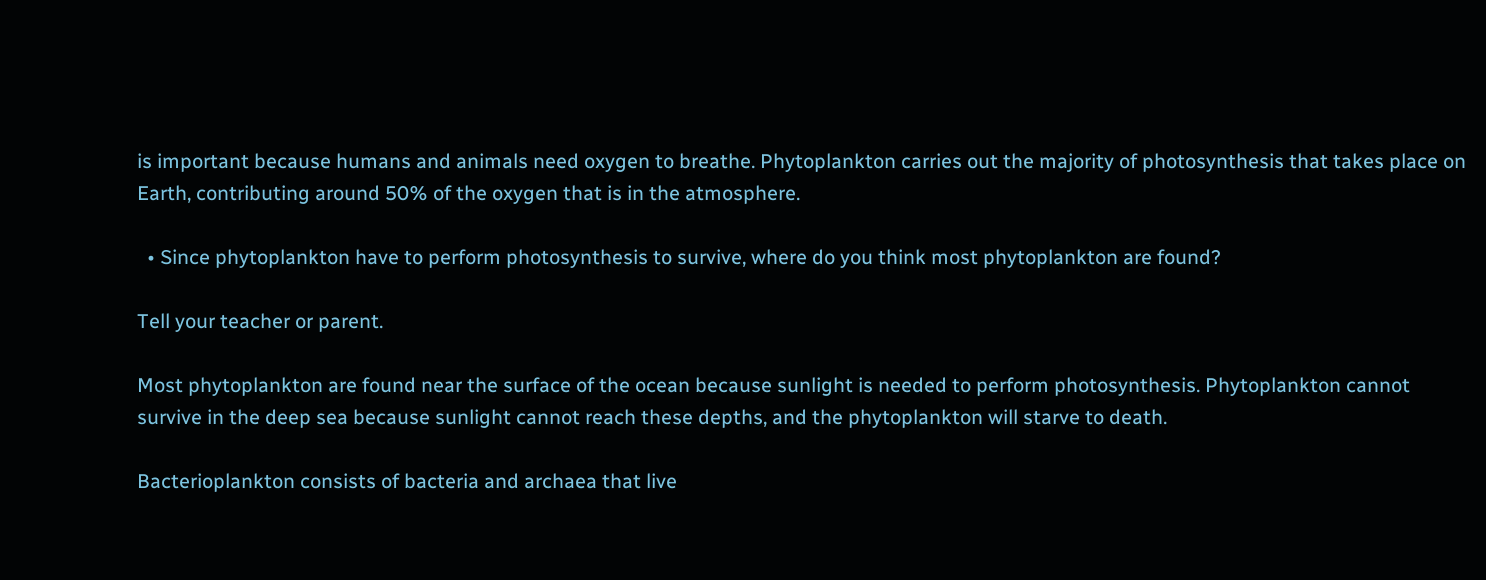is important because humans and animals need oxygen to breathe. Phytoplankton carries out the majority of photosynthesis that takes place on Earth, contributing around 50% of the oxygen that is in the atmosphere.

  • Since phytoplankton have to perform photosynthesis to survive, where do you think most phytoplankton are found?

Tell your teacher or parent.

Most phytoplankton are found near the surface of the ocean because sunlight is needed to perform photosynthesis. Phytoplankton cannot survive in the deep sea because sunlight cannot reach these depths, and the phytoplankton will starve to death.

Bacterioplankton consists of bacteria and archaea that live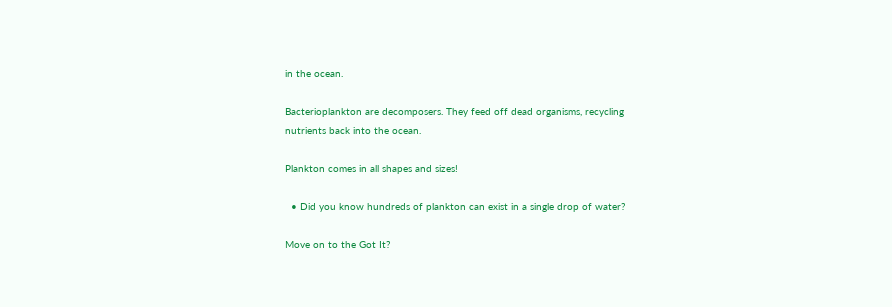in the ocean.

Bacterioplankton are decomposers. They feed off dead organisms, recycling nutrients back into the ocean.

Plankton comes in all shapes and sizes!

  • Did you know hundreds of plankton can exist in a single drop of water?

Move on to the Got It?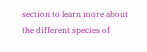section to learn more about the different species of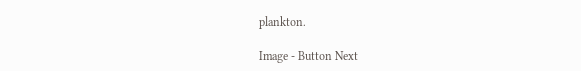plankton.

Image - Button Next